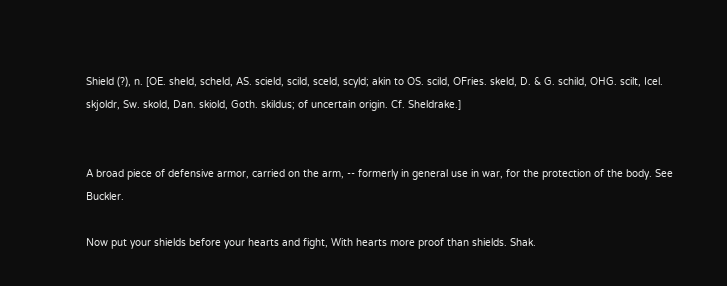Shield (?), n. [OE. sheld, scheld, AS. scield, scild, sceld, scyld; akin to OS. scild, OFries. skeld, D. & G. schild, OHG. scilt, Icel. skjoldr, Sw. skold, Dan. skiold, Goth. skildus; of uncertain origin. Cf. Sheldrake.]


A broad piece of defensive armor, carried on the arm, -- formerly in general use in war, for the protection of the body. See Buckler.

Now put your shields before your hearts and fight, With hearts more proof than shields. Shak.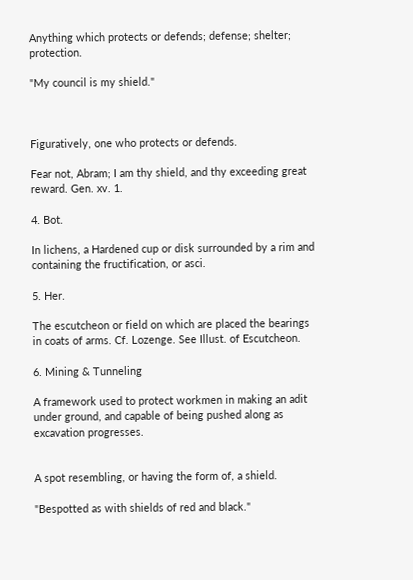Anything which protects or defends; defense; shelter; protection.

"My council is my shield."



Figuratively, one who protects or defends.

Fear not, Abram; I am thy shield, and thy exceeding great reward. Gen. xv. 1.

4. Bot.

In lichens, a Hardened cup or disk surrounded by a rim and containing the fructification, or asci.

5. Her.

The escutcheon or field on which are placed the bearings in coats of arms. Cf. Lozenge. See Illust. of Escutcheon.

6. Mining & Tunneling

A framework used to protect workmen in making an adit under ground, and capable of being pushed along as excavation progresses.


A spot resembling, or having the form of, a shield.

"Bespotted as with shields of red and black."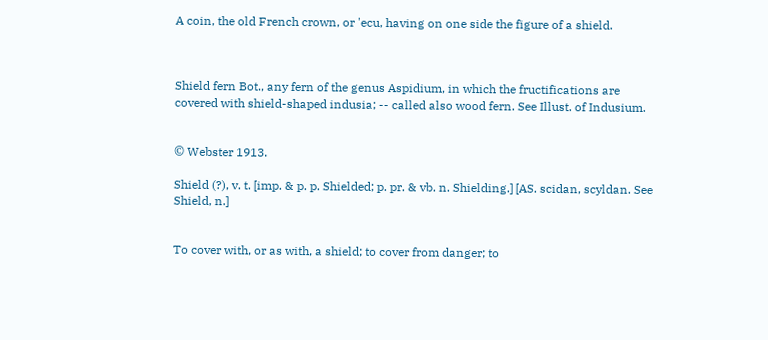A coin, the old French crown, or 'ecu, having on one side the figure of a shield.



Shield fern Bot., any fern of the genus Aspidium, in which the fructifications are covered with shield-shaped indusia; -- called also wood fern. See Illust. of Indusium.


© Webster 1913.

Shield (?), v. t. [imp. & p. p. Shielded; p. pr. & vb. n. Shielding.] [AS. scidan, scyldan. See Shield, n.]


To cover with, or as with, a shield; to cover from danger; to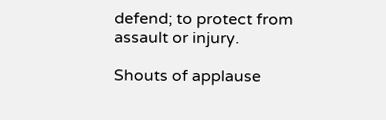defend; to protect from assault or injury.

Shouts of applause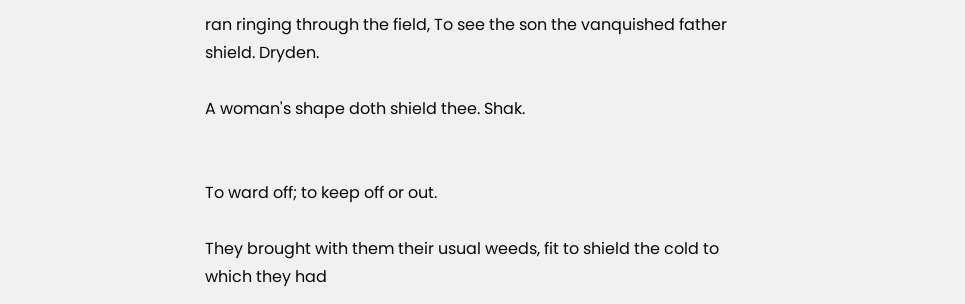ran ringing through the field, To see the son the vanquished father shield. Dryden.

A woman's shape doth shield thee. Shak.


To ward off; to keep off or out.

They brought with them their usual weeds, fit to shield the cold to which they had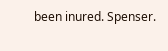been inured. Spenser.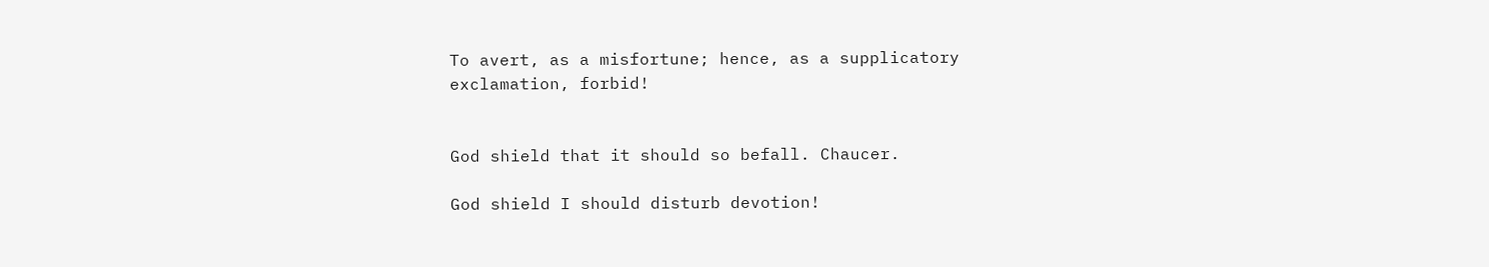To avert, as a misfortune; hence, as a supplicatory exclamation, forbid!


God shield that it should so befall. Chaucer.

God shield I should disturb devotion!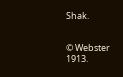Shak.


© Webster 1913.